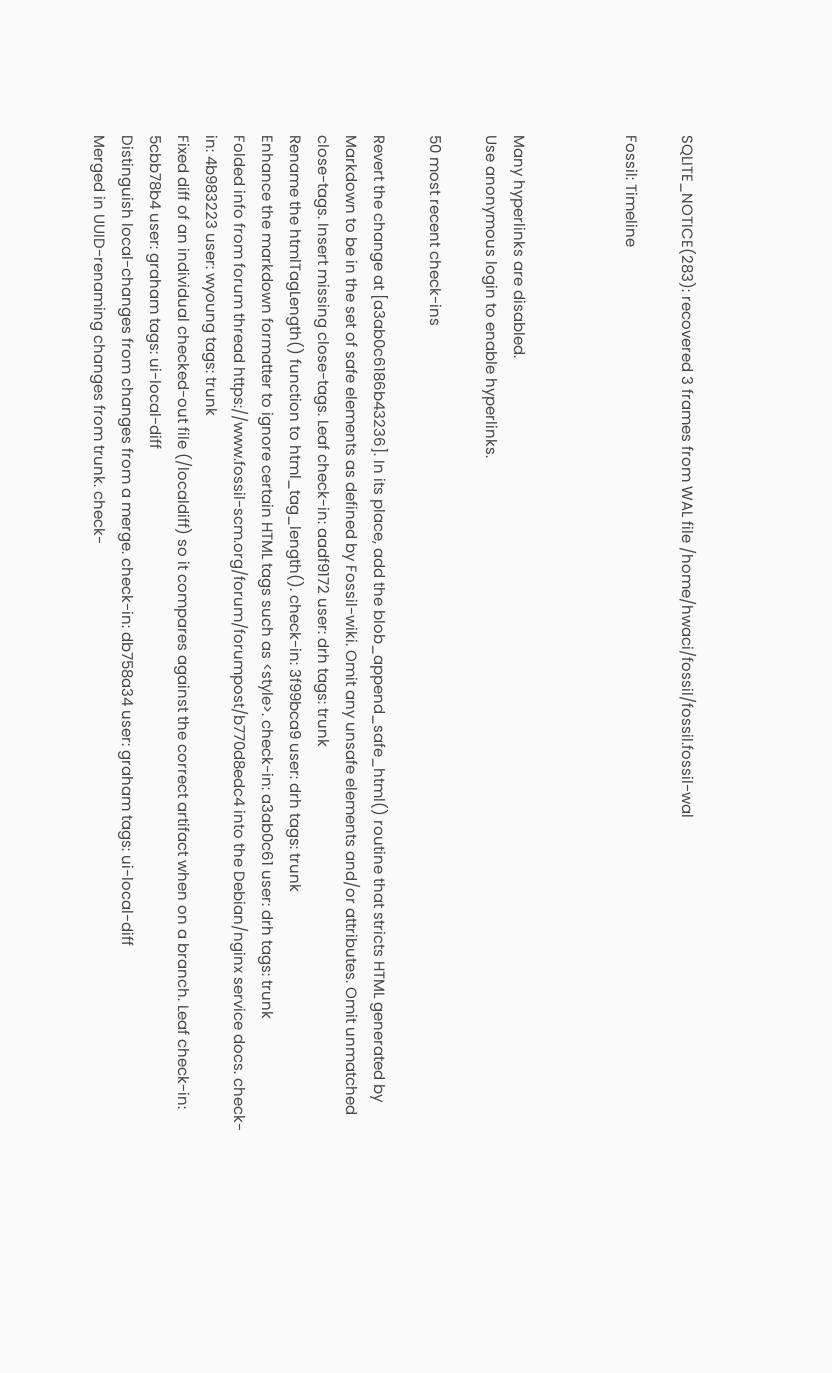SQLITE_NOTICE(283): recovered 3 frames from WAL file /home/hwaci/fossil/fossil.fossil-wal

Fossil: Timeline



Many hyperlinks are disabled.
Use anonymous login to enable hyperlinks.

50 most recent check-ins

Revert the change at [a3ab0c6186b43236]. In its place, add the blob_append_safe_html() routine that stricts HTML generated by Markdown to be in the set of safe elements as defined by Fossil-wiki. Omit any unsafe elements and/or attributes. Omit unmatched close-tags. Insert missing close-tags. Leaf check-in: aadf9172 user: drh tags: trunk
Rename the htmlTagLength() function to html_tag_length(). check-in: 3f99bca9 user: drh tags: trunk
Enhance the markdown formatter to ignore certain HTML tags such as <style>. check-in: a3ab0c61 user: drh tags: trunk
Folded info from forum thread https://www.fossil-scm.org/forum/forumpost/b770d8edc4 into the Debian/nginx service docs. check-in: 4b983223 user: wyoung tags: trunk
Fixed diff of an individual checked-out file (/localdiff) so it compares against the correct artifact when on a branch. Leaf check-in: 5cbb78b4 user: graham tags: ui-local-diff
Distinguish local-changes from changes from a merge. check-in: db758a34 user: graham tags: ui-local-diff
Merged in UUID-renaming changes from trunk. check-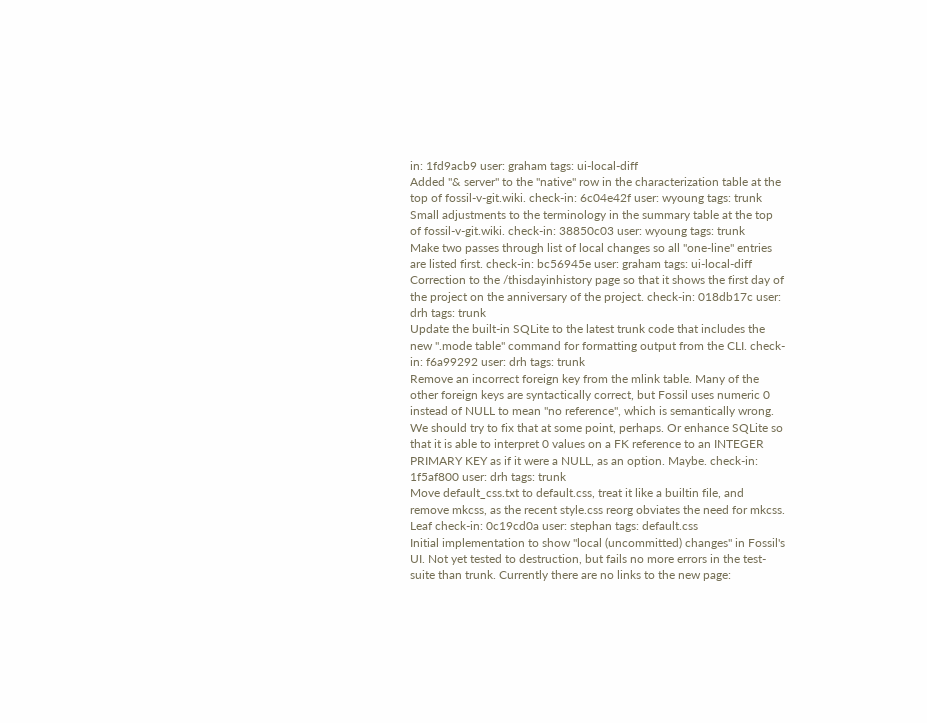in: 1fd9acb9 user: graham tags: ui-local-diff
Added "& server" to the "native" row in the characterization table at the top of fossil-v-git.wiki. check-in: 6c04e42f user: wyoung tags: trunk
Small adjustments to the terminology in the summary table at the top of fossil-v-git.wiki. check-in: 38850c03 user: wyoung tags: trunk
Make two passes through list of local changes so all "one-line" entries are listed first. check-in: bc56945e user: graham tags: ui-local-diff
Correction to the /thisdayinhistory page so that it shows the first day of the project on the anniversary of the project. check-in: 018db17c user: drh tags: trunk
Update the built-in SQLite to the latest trunk code that includes the new ".mode table" command for formatting output from the CLI. check-in: f6a99292 user: drh tags: trunk
Remove an incorrect foreign key from the mlink table. Many of the other foreign keys are syntactically correct, but Fossil uses numeric 0 instead of NULL to mean "no reference", which is semantically wrong. We should try to fix that at some point, perhaps. Or enhance SQLite so that it is able to interpret 0 values on a FK reference to an INTEGER PRIMARY KEY as if it were a NULL, as an option. Maybe. check-in: 1f5af800 user: drh tags: trunk
Move default_css.txt to default.css, treat it like a builtin file, and remove mkcss, as the recent style.css reorg obviates the need for mkcss. Leaf check-in: 0c19cd0a user: stephan tags: default.css
Initial implementation to show "local (uncommitted) changes" in Fossil's UI. Not yet tested to destruction, but fails no more errors in the test-suite than trunk. Currently there are no links to the new page: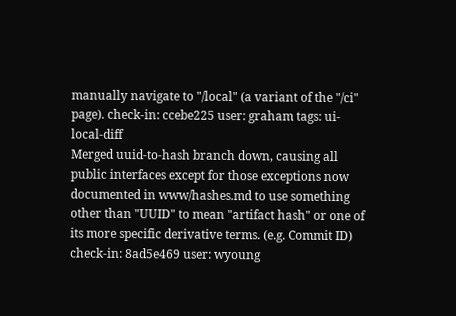manually navigate to "/local" (a variant of the "/ci" page). check-in: ccebe225 user: graham tags: ui-local-diff
Merged uuid-to-hash branch down, causing all public interfaces except for those exceptions now documented in www/hashes.md to use something other than "UUID" to mean "artifact hash" or one of its more specific derivative terms. (e.g. Commit ID) check-in: 8ad5e469 user: wyoung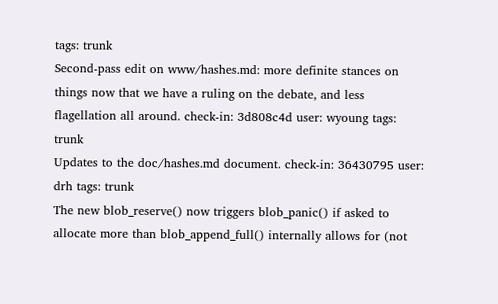tags: trunk
Second-pass edit on www/hashes.md: more definite stances on things now that we have a ruling on the debate, and less flagellation all around. check-in: 3d808c4d user: wyoung tags: trunk
Updates to the doc/hashes.md document. check-in: 36430795 user: drh tags: trunk
The new blob_reserve() now triggers blob_panic() if asked to allocate more than blob_append_full() internally allows for (not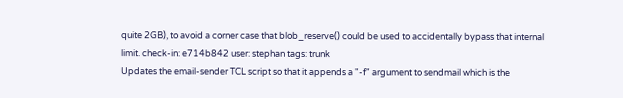quite 2GB), to avoid a corner case that blob_reserve() could be used to accidentally bypass that internal limit. check-in: e714b842 user: stephan tags: trunk
Updates the email-sender TCL script so that it appends a "-f" argument to sendmail which is the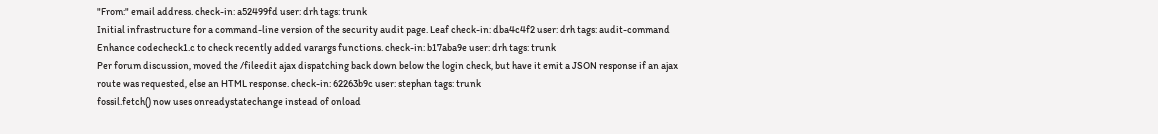"From:" email address. check-in: a52499fd user: drh tags: trunk
Initial infrastructure for a command-line version of the security audit page. Leaf check-in: dba4c4f2 user: drh tags: audit-command
Enhance codecheck1.c to check recently added varargs functions. check-in: b17aba9e user: drh tags: trunk
Per forum discussion, moved the /fileedit ajax dispatching back down below the login check, but have it emit a JSON response if an ajax route was requested, else an HTML response. check-in: 62263b9c user: stephan tags: trunk
fossil.fetch() now uses onreadystatechange instead of onload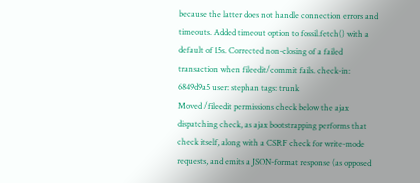because the latter does not handle connection errors and timeouts. Added timeout option to fossil.fetch() with a default of 15s. Corrected non-closing of a failed transaction when fileedit/commit fails. check-in: 6849d9a5 user: stephan tags: trunk
Moved /fileedit permissions check below the ajax dispatching check, as ajax bootstrapping performs that check itself, along with a CSRF check for write-mode requests, and emits a JSON-format response (as opposed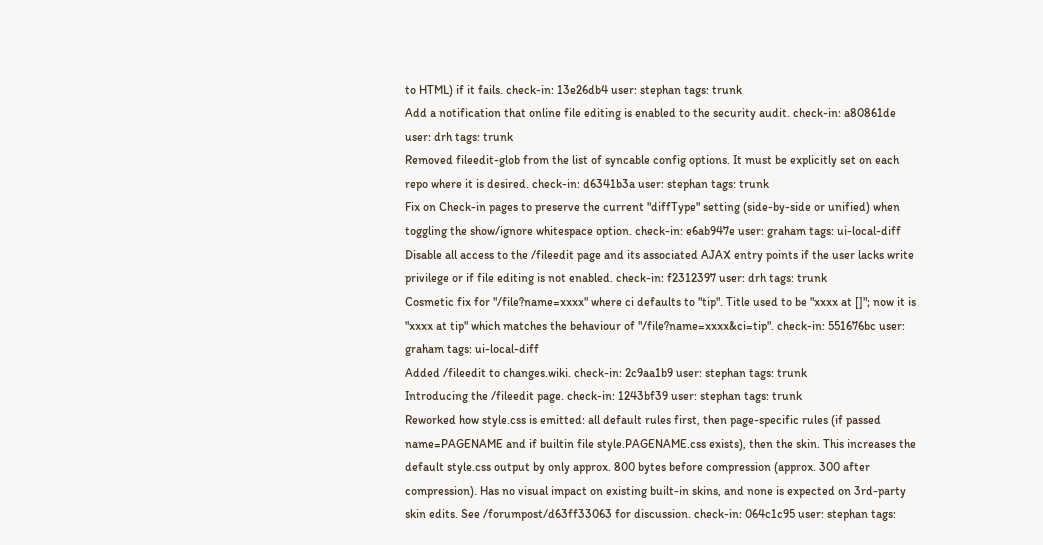to HTML) if it fails. check-in: 13e26db4 user: stephan tags: trunk
Add a notification that online file editing is enabled to the security audit. check-in: a80861de user: drh tags: trunk
Removed fileedit-glob from the list of syncable config options. It must be explicitly set on each repo where it is desired. check-in: d6341b3a user: stephan tags: trunk
Fix on Check-in pages to preserve the current "diffType" setting (side-by-side or unified) when toggling the show/ignore whitespace option. check-in: e6ab947e user: graham tags: ui-local-diff
Disable all access to the /fileedit page and its associated AJAX entry points if the user lacks write privilege or if file editing is not enabled. check-in: f2312397 user: drh tags: trunk
Cosmetic fix for "/file?name=xxxx" where ci defaults to "tip". Title used to be "xxxx at []"; now it is "xxxx at tip" which matches the behaviour of "/file?name=xxxx&ci=tip". check-in: 551676bc user: graham tags: ui-local-diff
Added /fileedit to changes.wiki. check-in: 2c9aa1b9 user: stephan tags: trunk
Introducing the /fileedit page. check-in: 1243bf39 user: stephan tags: trunk
Reworked how style.css is emitted: all default rules first, then page-specific rules (if passed name=PAGENAME and if builtin file style.PAGENAME.css exists), then the skin. This increases the default style.css output by only approx. 800 bytes before compression (approx. 300 after compression). Has no visual impact on existing built-in skins, and none is expected on 3rd-party skin edits. See /forumpost/d63ff33063 for discussion. check-in: 064c1c95 user: stephan tags: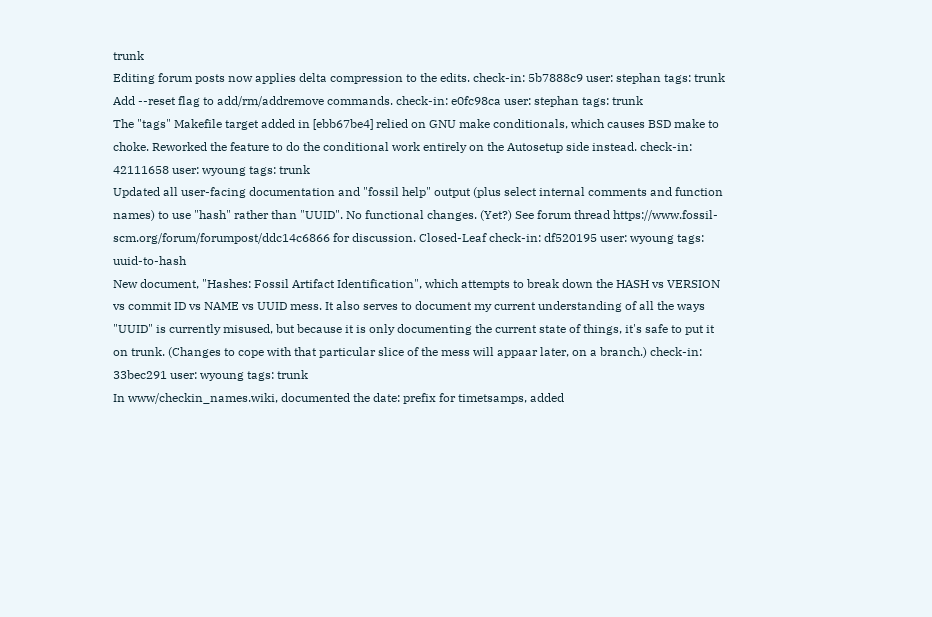trunk
Editing forum posts now applies delta compression to the edits. check-in: 5b7888c9 user: stephan tags: trunk
Add --reset flag to add/rm/addremove commands. check-in: e0fc98ca user: stephan tags: trunk
The "tags" Makefile target added in [ebb67be4] relied on GNU make conditionals, which causes BSD make to choke. Reworked the feature to do the conditional work entirely on the Autosetup side instead. check-in: 42111658 user: wyoung tags: trunk
Updated all user-facing documentation and "fossil help" output (plus select internal comments and function names) to use "hash" rather than "UUID". No functional changes. (Yet?) See forum thread https://www.fossil-scm.org/forum/forumpost/ddc14c6866 for discussion. Closed-Leaf check-in: df520195 user: wyoung tags: uuid-to-hash
New document, "Hashes: Fossil Artifact Identification", which attempts to break down the HASH vs VERSION vs commit ID vs NAME vs UUID mess. It also serves to document my current understanding of all the ways "UUID" is currently misused, but because it is only documenting the current state of things, it's safe to put it on trunk. (Changes to cope with that particular slice of the mess will appaar later, on a branch.) check-in: 33bec291 user: wyoung tags: trunk
In www/checkin_names.wiki, documented the date: prefix for timetsamps, added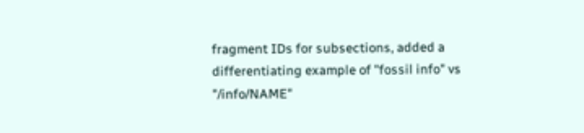fragment IDs for subsections, added a differentiating example of "fossil info" vs "/info/NAME"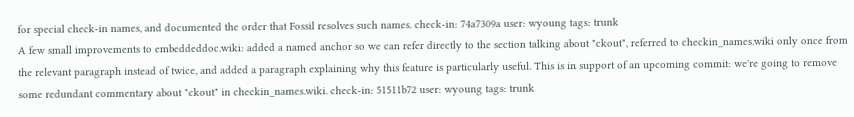for special check-in names, and documented the order that Fossil resolves such names. check-in: 74a7309a user: wyoung tags: trunk
A few small improvements to embeddeddoc.wiki: added a named anchor so we can refer directly to the section talking about "ckout", referred to checkin_names.wiki only once from the relevant paragraph instead of twice, and added a paragraph explaining why this feature is particularly useful. This is in support of an upcoming commit: we're going to remove some redundant commentary about "ckout" in checkin_names.wiki. check-in: 51511b72 user: wyoung tags: trunk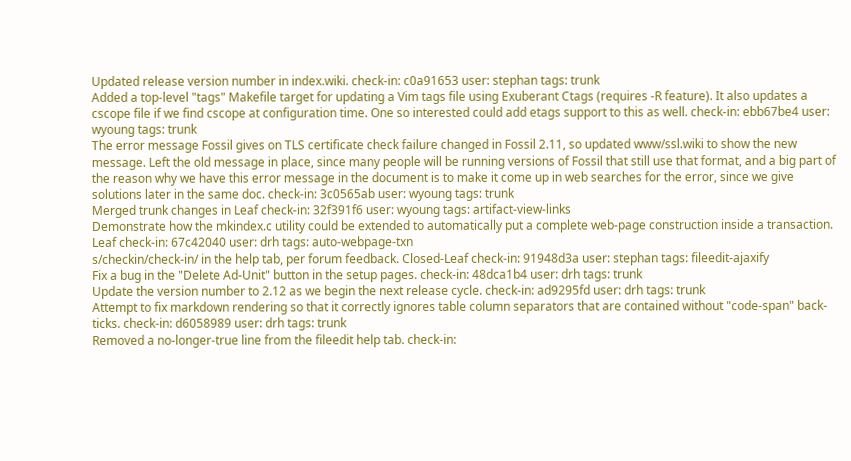Updated release version number in index.wiki. check-in: c0a91653 user: stephan tags: trunk
Added a top-level "tags" Makefile target for updating a Vim tags file using Exuberant Ctags (requires -R feature). It also updates a cscope file if we find cscope at configuration time. One so interested could add etags support to this as well. check-in: ebb67be4 user: wyoung tags: trunk
The error message Fossil gives on TLS certificate check failure changed in Fossil 2.11, so updated www/ssl.wiki to show the new message. Left the old message in place, since many people will be running versions of Fossil that still use that format, and a big part of the reason why we have this error message in the document is to make it come up in web searches for the error, since we give solutions later in the same doc. check-in: 3c0565ab user: wyoung tags: trunk
Merged trunk changes in Leaf check-in: 32f391f6 user: wyoung tags: artifact-view-links
Demonstrate how the mkindex.c utility could be extended to automatically put a complete web-page construction inside a transaction. Leaf check-in: 67c42040 user: drh tags: auto-webpage-txn
s/checkin/check-in/ in the help tab, per forum feedback. Closed-Leaf check-in: 91948d3a user: stephan tags: fileedit-ajaxify
Fix a bug in the "Delete Ad-Unit" button in the setup pages. check-in: 48dca1b4 user: drh tags: trunk
Update the version number to 2.12 as we begin the next release cycle. check-in: ad9295fd user: drh tags: trunk
Attempt to fix markdown rendering so that it correctly ignores table column separators that are contained without "code-span" back-ticks. check-in: d6058989 user: drh tags: trunk
Removed a no-longer-true line from the fileedit help tab. check-in: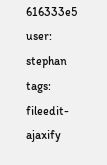616333e5 user: stephan tags: fileedit-ajaxify